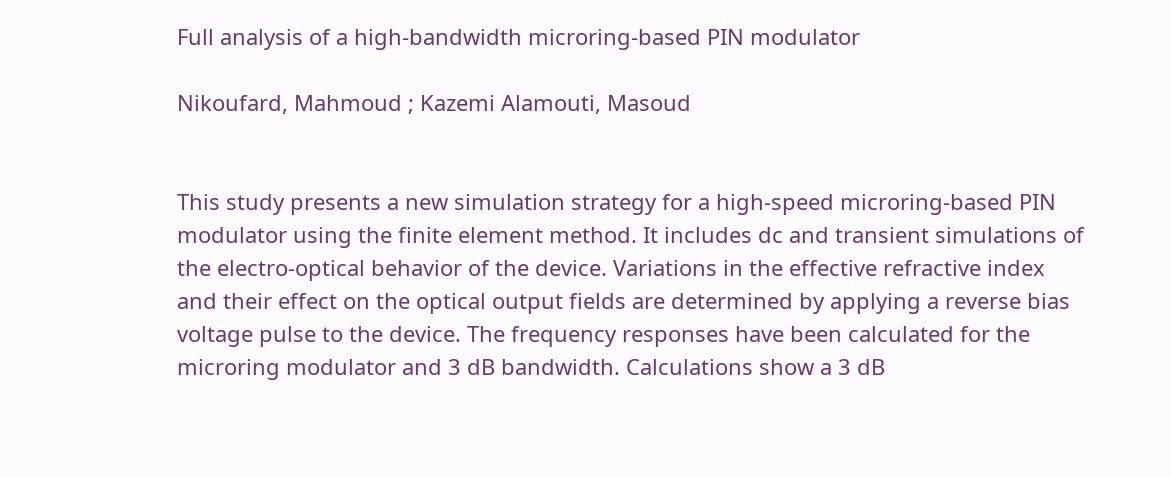Full analysis of a high-bandwidth microring-based PIN modulator

Nikoufard, Mahmoud ; Kazemi Alamouti, Masoud


This study presents a new simulation strategy for a high-speed microring-based PIN modulator using the finite element method. It includes dc and transient simulations of the electro-optical behavior of the device. Variations in the effective refractive index and their effect on the optical output fields are determined by applying a reverse bias voltage pulse to the device. The frequency responses have been calculated for the microring modulator and 3 dB bandwidth. Calculations show a 3 dB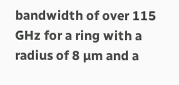bandwidth of over 115 GHz for a ring with a radius of 8 µm and a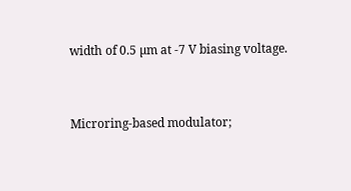width of 0.5 µm at -7 V biasing voltage.


Microring-based modulator;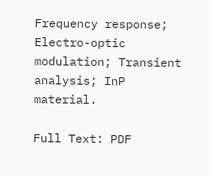Frequency response; Electro-optic modulation; Transient analysis; InP material.

Full Text: PDF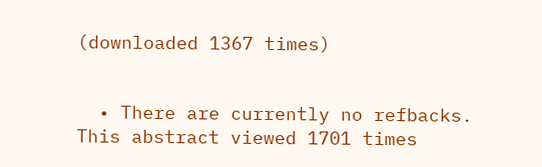(downloaded 1367 times)


  • There are currently no refbacks.
This abstract viewed 1701 times